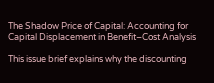The Shadow Price of Capital: Accounting for Capital Displacement in Benefit–Cost Analysis

This issue brief explains why the discounting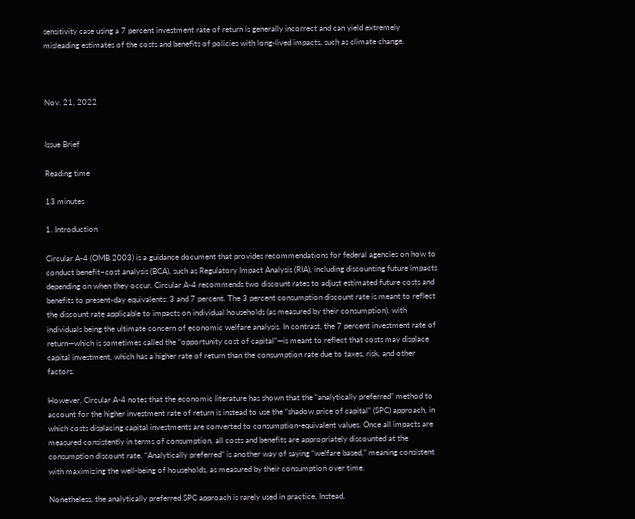sensitivity case using a 7 percent investment rate of return is generally incorrect and can yield extremely misleading estimates of the costs and benefits of policies with long-lived impacts, such as climate change.



Nov. 21, 2022


Issue Brief

Reading time

13 minutes

1. Introduction

Circular A-4 (OMB 2003) is a guidance document that provides recommendations for federal agencies on how to conduct benefit–cost analysis (BCA), such as Regulatory Impact Analysis (RIA), including discounting future impacts depending on when they occur. Circular A-4 recommends two discount rates to adjust estimated future costs and benefits to present-day equivalents: 3 and 7 percent. The 3 percent consumption discount rate is meant to reflect the discount rate applicable to impacts on individual households (as measured by their consumption), with individuals being the ultimate concern of economic welfare analysis. In contrast, the 7 percent investment rate of return—which is sometimes called the “opportunity cost of capital”—is meant to reflect that costs may displace capital investment, which has a higher rate of return than the consumption rate due to taxes, risk, and other factors.

However, Circular A-4 notes that the economic literature has shown that the “analytically preferred” method to account for the higher investment rate of return is instead to use the “shadow price of capital” (SPC) approach, in which costs displacing capital investments are converted to consumption-equivalent values. Once all impacts are measured consistently in terms of consumption, all costs and benefits are appropriately discounted at the consumption discount rate. “Analytically preferred” is another way of saying “welfare based,” meaning consistent with maximizing the well-being of households, as measured by their consumption over time.

Nonetheless, the analytically preferred SPC approach is rarely used in practice. Instead,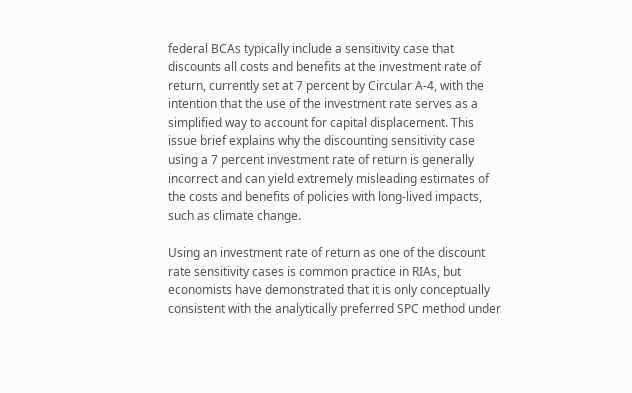federal BCAs typically include a sensitivity case that discounts all costs and benefits at the investment rate of return, currently set at 7 percent by Circular A-4, with the intention that the use of the investment rate serves as a simplified way to account for capital displacement. This issue brief explains why the discounting sensitivity case using a 7 percent investment rate of return is generally incorrect and can yield extremely misleading estimates of the costs and benefits of policies with long-lived impacts, such as climate change.

Using an investment rate of return as one of the discount rate sensitivity cases is common practice in RIAs, but economists have demonstrated that it is only conceptually consistent with the analytically preferred SPC method under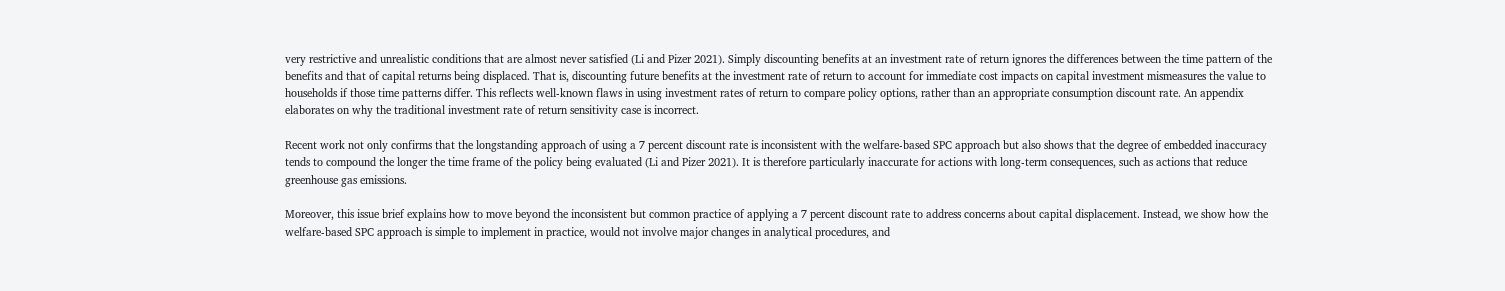very restrictive and unrealistic conditions that are almost never satisfied (Li and Pizer 2021). Simply discounting benefits at an investment rate of return ignores the differences between the time pattern of the benefits and that of capital returns being displaced. That is, discounting future benefits at the investment rate of return to account for immediate cost impacts on capital investment mismeasures the value to households if those time patterns differ. This reflects well-known flaws in using investment rates of return to compare policy options, rather than an appropriate consumption discount rate. An appendix elaborates on why the traditional investment rate of return sensitivity case is incorrect.

Recent work not only confirms that the longstanding approach of using a 7 percent discount rate is inconsistent with the welfare-based SPC approach but also shows that the degree of embedded inaccuracy tends to compound the longer the time frame of the policy being evaluated (Li and Pizer 2021). It is therefore particularly inaccurate for actions with long-term consequences, such as actions that reduce greenhouse gas emissions.

Moreover, this issue brief explains how to move beyond the inconsistent but common practice of applying a 7 percent discount rate to address concerns about capital displacement. Instead, we show how the welfare-based SPC approach is simple to implement in practice, would not involve major changes in analytical procedures, and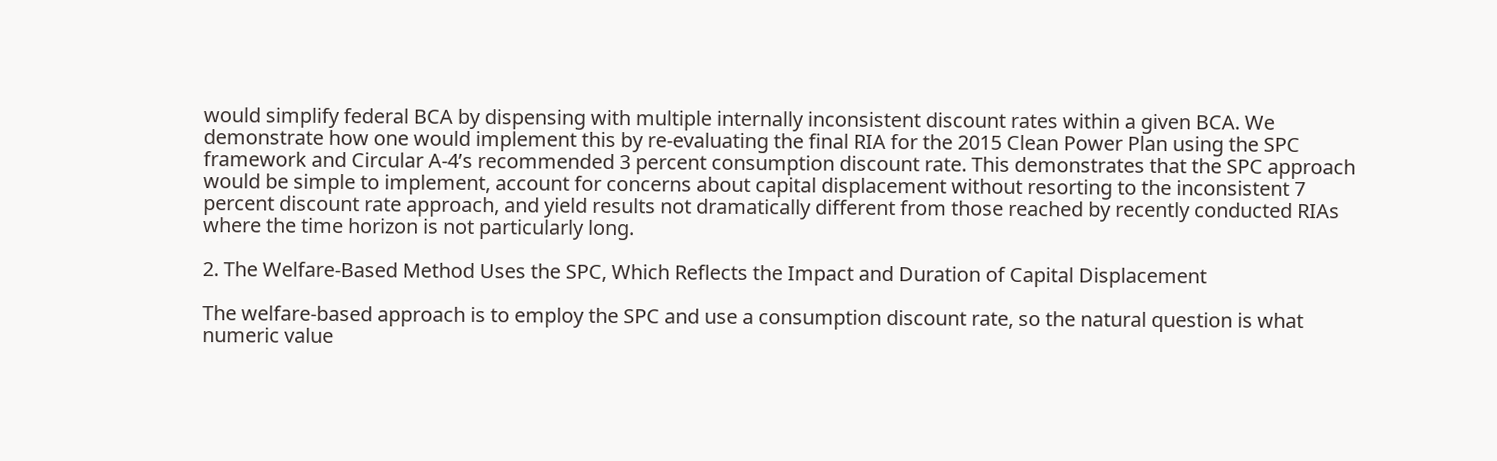would simplify federal BCA by dispensing with multiple internally inconsistent discount rates within a given BCA. We demonstrate how one would implement this by re-evaluating the final RIA for the 2015 Clean Power Plan using the SPC framework and Circular A-4’s recommended 3 percent consumption discount rate. This demonstrates that the SPC approach would be simple to implement, account for concerns about capital displacement without resorting to the inconsistent 7 percent discount rate approach, and yield results not dramatically different from those reached by recently conducted RIAs where the time horizon is not particularly long.

2. The Welfare-Based Method Uses the SPC, Which Reflects the Impact and Duration of Capital Displacement

The welfare-based approach is to employ the SPC and use a consumption discount rate, so the natural question is what numeric value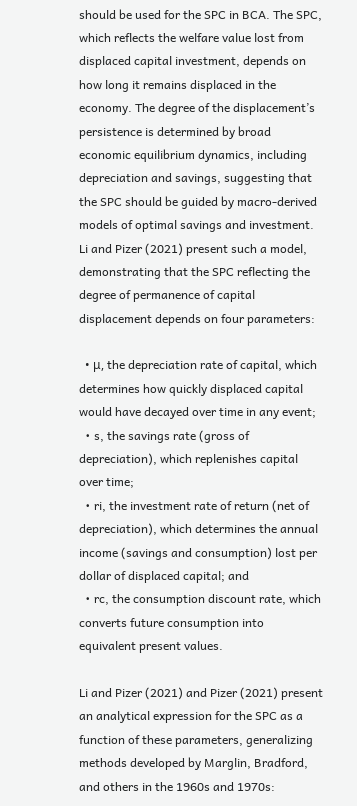should be used for the SPC in BCA. The SPC, which reflects the welfare value lost from displaced capital investment, depends on how long it remains displaced in the economy. The degree of the displacement’s persistence is determined by broad economic equilibrium dynamics, including depreciation and savings, suggesting that the SPC should be guided by macro-derived models of optimal savings and investment. Li and Pizer (2021) present such a model, demonstrating that the SPC reflecting the degree of permanence of capital displacement depends on four parameters:

  • μ, the depreciation rate of capital, which determines how quickly displaced capital would have decayed over time in any event;
  • s, the savings rate (gross of depreciation), which replenishes capital over time;
  • ri, the investment rate of return (net of depreciation), which determines the annual income (savings and consumption) lost per dollar of displaced capital; and
  • rc, the consumption discount rate, which converts future consumption into equivalent present values.

Li and Pizer (2021) and Pizer (2021) present an analytical expression for the SPC as a function of these parameters, generalizing methods developed by Marglin, Bradford, and others in the 1960s and 1970s: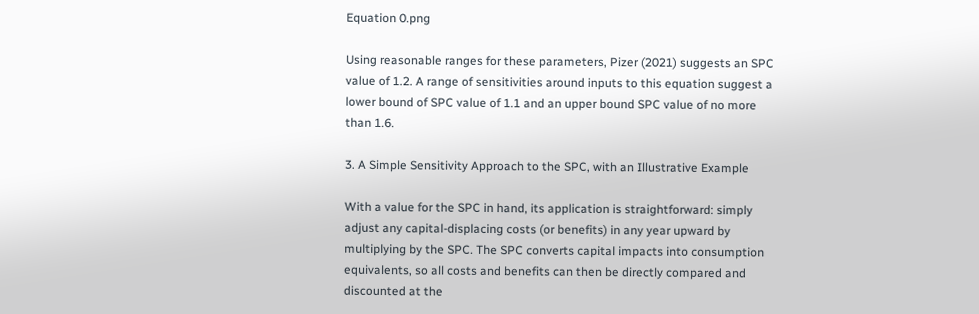Equation 0.png

Using reasonable ranges for these parameters, Pizer (2021) suggests an SPC value of 1.2. A range of sensitivities around inputs to this equation suggest a lower bound of SPC value of 1.1 and an upper bound SPC value of no more than 1.6.

3. A Simple Sensitivity Approach to the SPC, with an Illustrative Example

With a value for the SPC in hand, its application is straightforward: simply adjust any capital-displacing costs (or benefits) in any year upward by multiplying by the SPC. The SPC converts capital impacts into consumption equivalents, so all costs and benefits can then be directly compared and discounted at the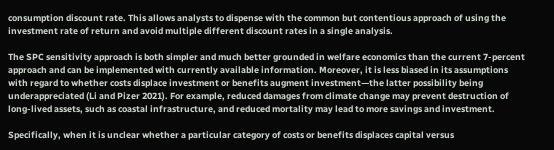consumption discount rate. This allows analysts to dispense with the common but contentious approach of using the investment rate of return and avoid multiple different discount rates in a single analysis.

The SPC sensitivity approach is both simpler and much better grounded in welfare economics than the current 7-percent approach and can be implemented with currently available information. Moreover, it is less biased in its assumptions with regard to whether costs displace investment or benefits augment investment—the latter possibility being underappreciated (Li and Pizer 2021). For example, reduced damages from climate change may prevent destruction of long-lived assets, such as coastal infrastructure, and reduced mortality may lead to more savings and investment.

Specifically, when it is unclear whether a particular category of costs or benefits displaces capital versus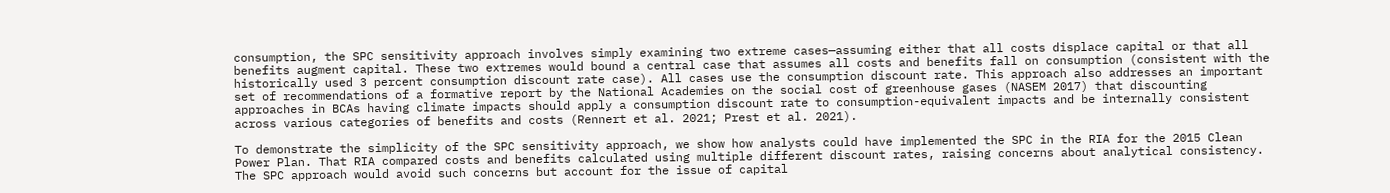consumption, the SPC sensitivity approach involves simply examining two extreme cases—assuming either that all costs displace capital or that all benefits augment capital. These two extremes would bound a central case that assumes all costs and benefits fall on consumption (consistent with the historically used 3 percent consumption discount rate case). All cases use the consumption discount rate. This approach also addresses an important set of recommendations of a formative report by the National Academies on the social cost of greenhouse gases (NASEM 2017) that discounting approaches in BCAs having climate impacts should apply a consumption discount rate to consumption-equivalent impacts and be internally consistent across various categories of benefits and costs (Rennert et al. 2021; Prest et al. 2021).

To demonstrate the simplicity of the SPC sensitivity approach, we show how analysts could have implemented the SPC in the RIA for the 2015 Clean Power Plan. That RIA compared costs and benefits calculated using multiple different discount rates, raising concerns about analytical consistency. The SPC approach would avoid such concerns but account for the issue of capital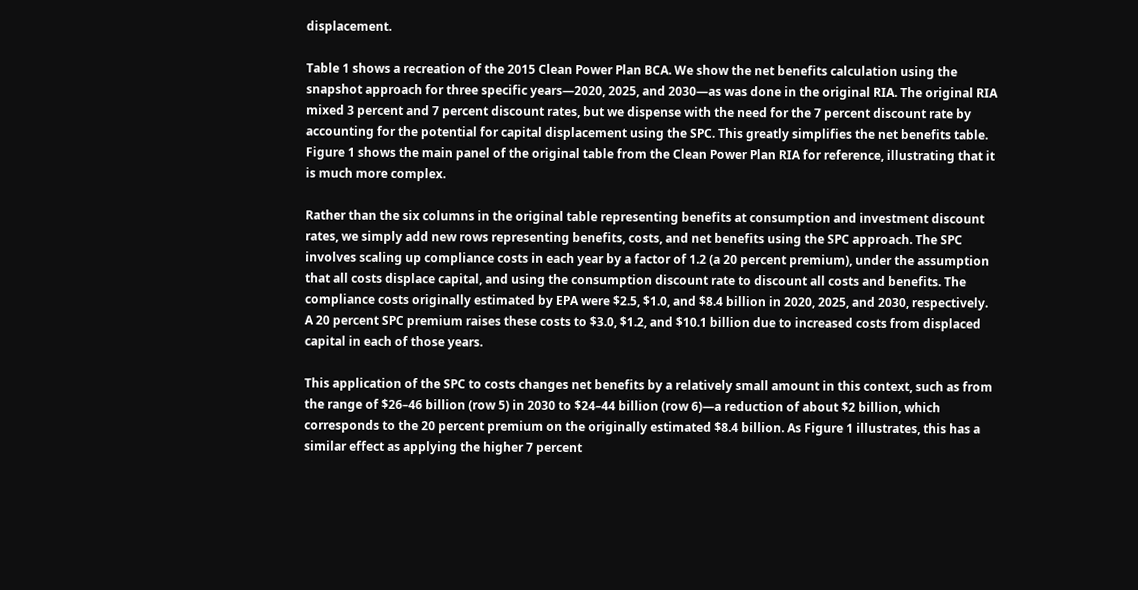displacement.

Table 1 shows a recreation of the 2015 Clean Power Plan BCA. We show the net benefits calculation using the snapshot approach for three specific years—2020, 2025, and 2030—as was done in the original RIA. The original RIA mixed 3 percent and 7 percent discount rates, but we dispense with the need for the 7 percent discount rate by accounting for the potential for capital displacement using the SPC. This greatly simplifies the net benefits table. Figure 1 shows the main panel of the original table from the Clean Power Plan RIA for reference, illustrating that it is much more complex.

Rather than the six columns in the original table representing benefits at consumption and investment discount rates, we simply add new rows representing benefits, costs, and net benefits using the SPC approach. The SPC involves scaling up compliance costs in each year by a factor of 1.2 (a 20 percent premium), under the assumption that all costs displace capital, and using the consumption discount rate to discount all costs and benefits. The compliance costs originally estimated by EPA were $2.5, $1.0, and $8.4 billion in 2020, 2025, and 2030, respectively. A 20 percent SPC premium raises these costs to $3.0, $1.2, and $10.1 billion due to increased costs from displaced capital in each of those years.

This application of the SPC to costs changes net benefits by a relatively small amount in this context, such as from the range of $26–46 billion (row 5) in 2030 to $24–44 billion (row 6)—a reduction of about $2 billion, which corresponds to the 20 percent premium on the originally estimated $8.4 billion. As Figure 1 illustrates, this has a similar effect as applying the higher 7 percent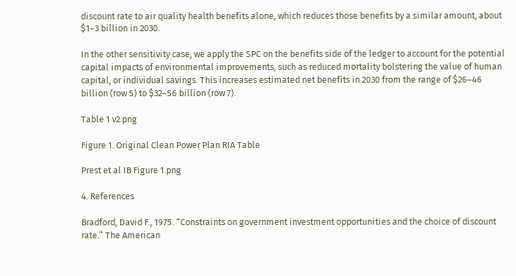discount rate to air quality health benefits alone, which reduces those benefits by a similar amount, about $1–3 billion in 2030.

In the other sensitivity case, we apply the SPC on the benefits side of the ledger to account for the potential capital impacts of environmental improvements, such as reduced mortality bolstering the value of human capital, or individual savings. This increases estimated net benefits in 2030 from the range of $26–46 billion (row 5) to $32–56 billion (row 7).

Table 1 v2.png

Figure 1. Original Clean Power Plan RIA Table

Prest et al IB Figure 1.png

4. References

Bradford, David F., 1975. “Constraints on government investment opportunities and the choice of discount rate.” The American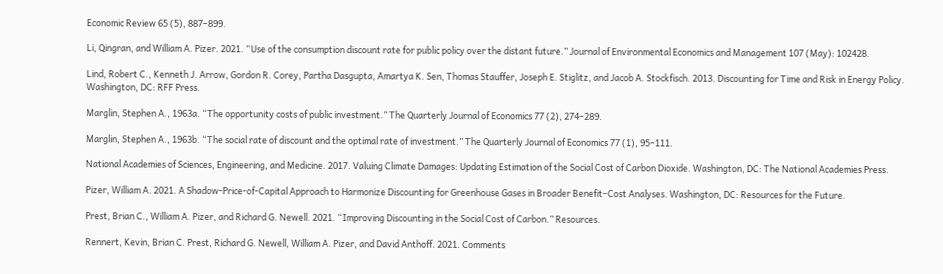Economic Review 65 (5), 887–899.

Li, Qingran, and William A. Pizer. 2021. “Use of the consumption discount rate for public policy over the distant future.” Journal of Environmental Economics and Management 107 (May): 102428.

Lind, Robert C., Kenneth J. Arrow, Gordon R. Corey, Partha Dasgupta, Amartya K. Sen, Thomas Stauffer, Joseph E. Stiglitz, and Jacob A. Stockfisch. 2013. Discounting for Time and Risk in Energy Policy. Washington, DC: RFF Press.

Marglin, Stephen A., 1963a. “The opportunity costs of public investment.” The Quarterly Journal of Economics 77 (2), 274–289.

Marglin, Stephen A., 1963b. “The social rate of discount and the optimal rate of investment.” The Quarterly Journal of Economics 77 (1), 95–111.

National Academies of Sciences, Engineering, and Medicine. 2017. Valuing Climate Damages: Updating Estimation of the Social Cost of Carbon Dioxide. Washington, DC: The National Academies Press.

Pizer, William A. 2021. A Shadow-Price-of-Capital Approach to Harmonize Discounting for Greenhouse Gases in Broader Benefit–Cost Analyses. Washington, DC: Resources for the Future.

Prest, Brian C., William A. Pizer, and Richard G. Newell. 2021. “Improving Discounting in the Social Cost of Carbon.” Resources.

Rennert, Kevin, Brian C. Prest, Richard G. Newell, William A. Pizer, and David Anthoff. 2021. Comments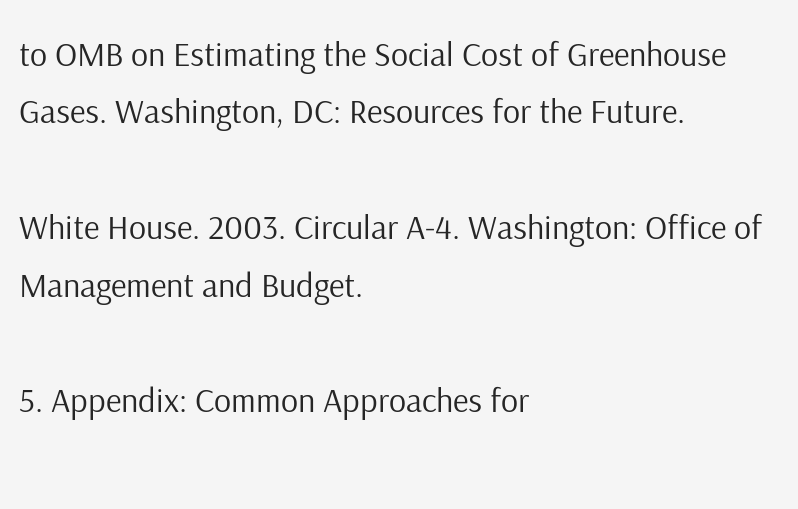to OMB on Estimating the Social Cost of Greenhouse Gases. Washington, DC: Resources for the Future.

White House. 2003. Circular A-4. Washington: Office of Management and Budget.

5. Appendix: Common Approaches for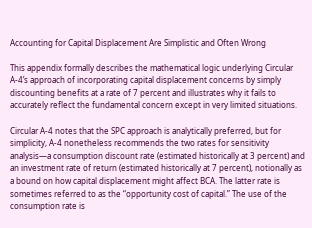Accounting for Capital Displacement Are Simplistic and Often Wrong

This appendix formally describes the mathematical logic underlying Circular A-4’s approach of incorporating capital displacement concerns by simply discounting benefits at a rate of 7 percent and illustrates why it fails to accurately reflect the fundamental concern except in very limited situations.

Circular A-4 notes that the SPC approach is analytically preferred, but for simplicity, A-4 nonetheless recommends the two rates for sensitivity analysis—a consumption discount rate (estimated historically at 3 percent) and an investment rate of return (estimated historically at 7 percent), notionally as a bound on how capital displacement might affect BCA. The latter rate is sometimes referred to as the “opportunity cost of capital.” The use of the consumption rate is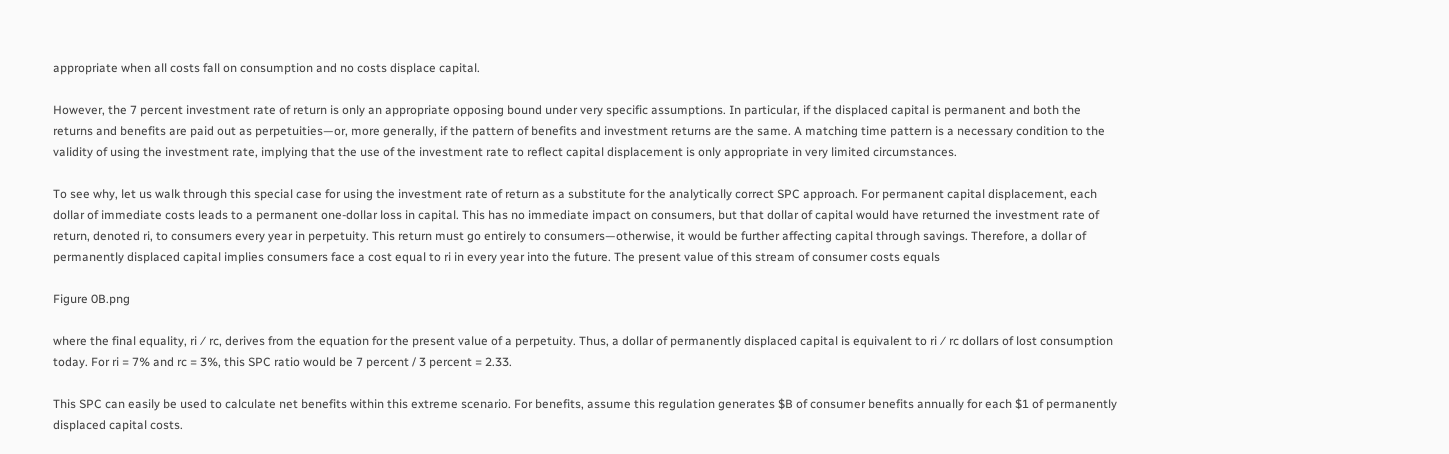appropriate when all costs fall on consumption and no costs displace capital.

However, the 7 percent investment rate of return is only an appropriate opposing bound under very specific assumptions. In particular, if the displaced capital is permanent and both the returns and benefits are paid out as perpetuities—or, more generally, if the pattern of benefits and investment returns are the same. A matching time pattern is a necessary condition to the validity of using the investment rate, implying that the use of the investment rate to reflect capital displacement is only appropriate in very limited circumstances.

To see why, let us walk through this special case for using the investment rate of return as a substitute for the analytically correct SPC approach. For permanent capital displacement, each dollar of immediate costs leads to a permanent one-dollar loss in capital. This has no immediate impact on consumers, but that dollar of capital would have returned the investment rate of return, denoted ri, to consumers every year in perpetuity. This return must go entirely to consumers—otherwise, it would be further affecting capital through savings. Therefore, a dollar of permanently displaced capital implies consumers face a cost equal to ri in every year into the future. The present value of this stream of consumer costs equals

Figure 0B.png

where the final equality, ri ⁄ rc, derives from the equation for the present value of a perpetuity. Thus, a dollar of permanently displaced capital is equivalent to ri ⁄ rc dollars of lost consumption today. For ri = 7% and rc = 3%, this SPC ratio would be 7 percent / 3 percent = 2.33.

This SPC can easily be used to calculate net benefits within this extreme scenario. For benefits, assume this regulation generates $B of consumer benefits annually for each $1 of permanently displaced capital costs.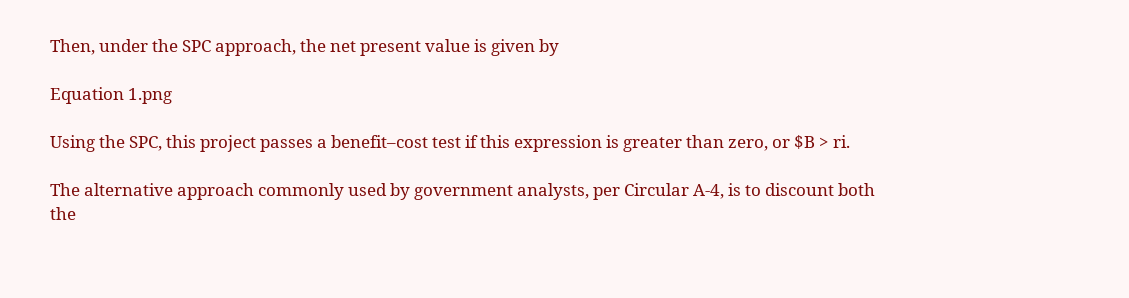Then, under the SPC approach, the net present value is given by

Equation 1.png

Using the SPC, this project passes a benefit–cost test if this expression is greater than zero, or $B > ri.

The alternative approach commonly used by government analysts, per Circular A-4, is to discount both the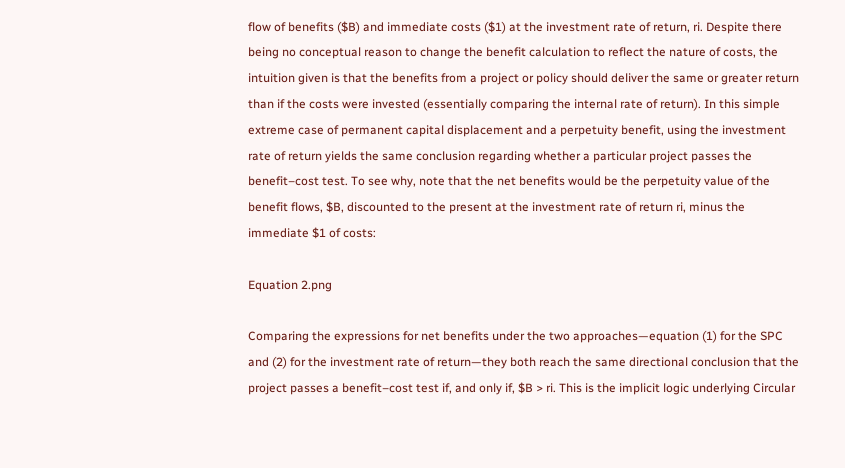flow of benefits ($B) and immediate costs ($1) at the investment rate of return, ri. Despite there being no conceptual reason to change the benefit calculation to reflect the nature of costs, the intuition given is that the benefits from a project or policy should deliver the same or greater return than if the costs were invested (essentially comparing the internal rate of return). In this simple extreme case of permanent capital displacement and a perpetuity benefit, using the investment rate of return yields the same conclusion regarding whether a particular project passes the benefit–cost test. To see why, note that the net benefits would be the perpetuity value of the benefit flows, $B, discounted to the present at the investment rate of return ri, minus the immediate $1 of costs:

Equation 2.png

Comparing the expressions for net benefits under the two approaches—equation (1) for the SPC and (2) for the investment rate of return—they both reach the same directional conclusion that the project passes a benefit–cost test if, and only if, $B > ri. This is the implicit logic underlying Circular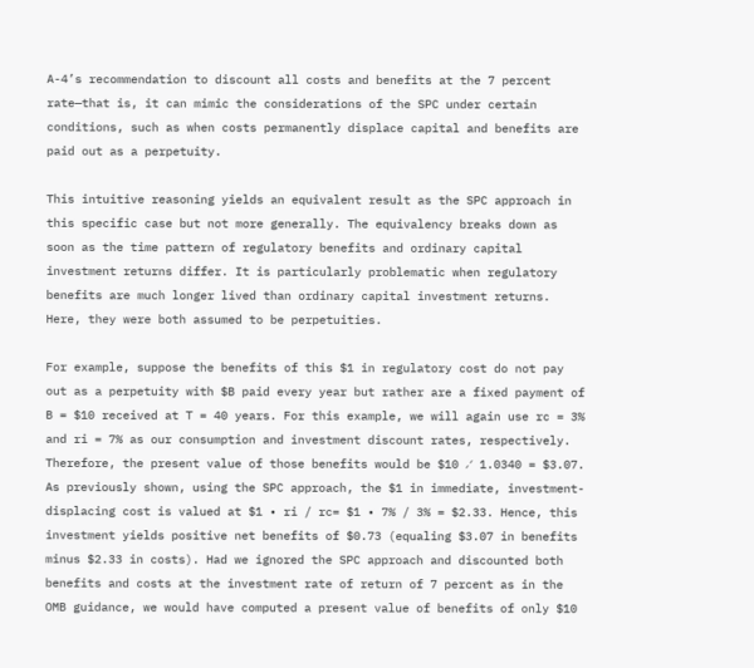A-4’s recommendation to discount all costs and benefits at the 7 percent rate—that is, it can mimic the considerations of the SPC under certain conditions, such as when costs permanently displace capital and benefits are paid out as a perpetuity.

This intuitive reasoning yields an equivalent result as the SPC approach in this specific case but not more generally. The equivalency breaks down as soon as the time pattern of regulatory benefits and ordinary capital investment returns differ. It is particularly problematic when regulatory benefits are much longer lived than ordinary capital investment returns. Here, they were both assumed to be perpetuities.

For example, suppose the benefits of this $1 in regulatory cost do not pay out as a perpetuity with $B paid every year but rather are a fixed payment of B = $10 received at T = 40 years. For this example, we will again use rc = 3% and ri = 7% as our consumption and investment discount rates, respectively. Therefore, the present value of those benefits would be $10 ⁄ 1.0340 = $3.07. As previously shown, using the SPC approach, the $1 in immediate, investment-displacing cost is valued at $1 • ri / rc= $1 • 7% / 3% = $2.33. Hence, this investment yields positive net benefits of $0.73 (equaling $3.07 in benefits minus $2.33 in costs). Had we ignored the SPC approach and discounted both benefits and costs at the investment rate of return of 7 percent as in the OMB guidance, we would have computed a present value of benefits of only $10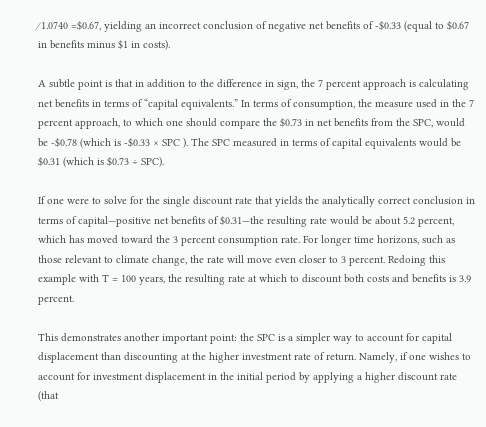⁄ 1.0740 =$0.67, yielding an incorrect conclusion of negative net benefits of -$0.33 (equal to $0.67 in benefits minus $1 in costs).

A subtle point is that in addition to the difference in sign, the 7 percent approach is calculating net benefits in terms of “capital equivalents.” In terms of consumption, the measure used in the 7 percent approach, to which one should compare the $0.73 in net benefits from the SPC, would be -$0.78 (which is -$0.33 × SPC ). The SPC measured in terms of capital equivalents would be $0.31 (which is $0.73 ÷ SPC).

If one were to solve for the single discount rate that yields the analytically correct conclusion in terms of capital—positive net benefits of $0.31—the resulting rate would be about 5.2 percent, which has moved toward the 3 percent consumption rate. For longer time horizons, such as those relevant to climate change, the rate will move even closer to 3 percent. Redoing this example with T = 100 years, the resulting rate at which to discount both costs and benefits is 3.9 percent.

This demonstrates another important point: the SPC is a simpler way to account for capital displacement than discounting at the higher investment rate of return. Namely, if one wishes to account for investment displacement in the initial period by applying a higher discount rate (that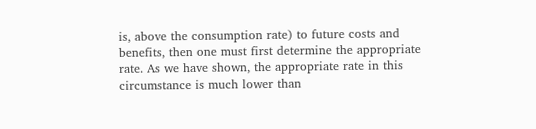is, above the consumption rate) to future costs and benefits, then one must first determine the appropriate rate. As we have shown, the appropriate rate in this circumstance is much lower than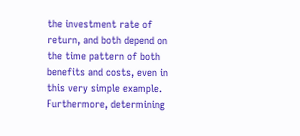the investment rate of return, and both depend on the time pattern of both benefits and costs, even in this very simple example. Furthermore, determining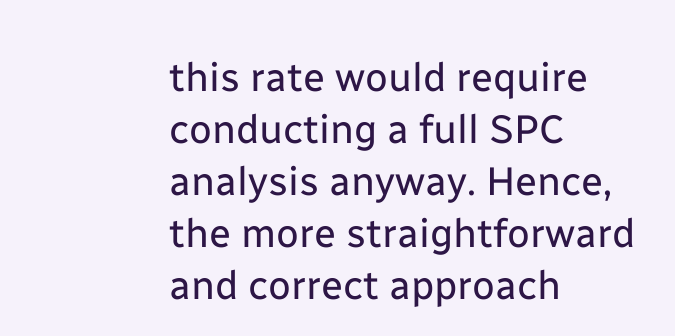this rate would require conducting a full SPC analysis anyway. Hence, the more straightforward and correct approach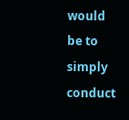would be to simply conduct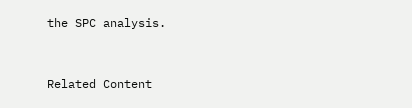the SPC analysis.


Related Content